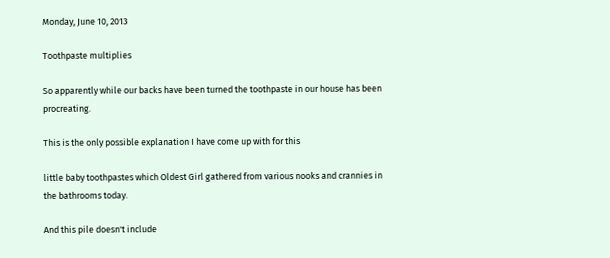Monday, June 10, 2013

Toothpaste multiplies

So apparently while our backs have been turned the toothpaste in our house has been procreating.

This is the only possible explanation I have come up with for this

little baby toothpastes which Oldest Girl gathered from various nooks and crannies in the bathrooms today.

And this pile doesn't include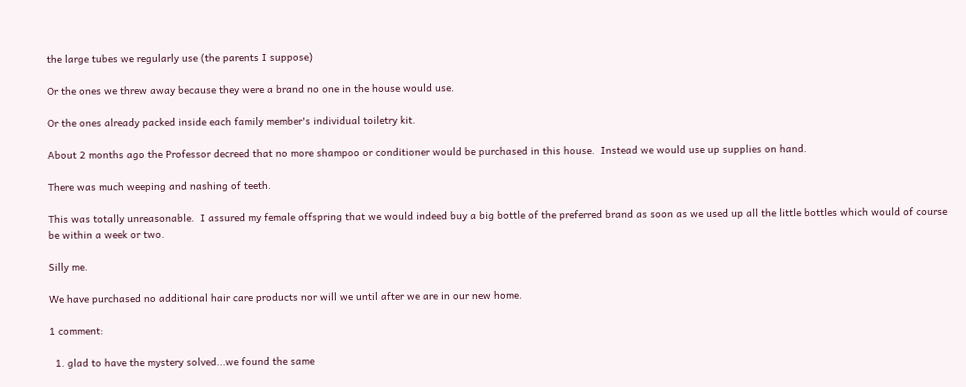the large tubes we regularly use (the parents I suppose)

Or the ones we threw away because they were a brand no one in the house would use.

Or the ones already packed inside each family member's individual toiletry kit.

About 2 months ago the Professor decreed that no more shampoo or conditioner would be purchased in this house.  Instead we would use up supplies on hand.

There was much weeping and nashing of teeth.

This was totally unreasonable.  I assured my female offspring that we would indeed buy a big bottle of the preferred brand as soon as we used up all the little bottles which would of course be within a week or two.

Silly me.

We have purchased no additional hair care products nor will we until after we are in our new home.

1 comment:

  1. glad to have the mystery solved...we found the same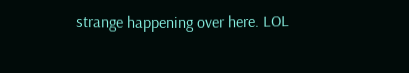strange happening over here. LOL